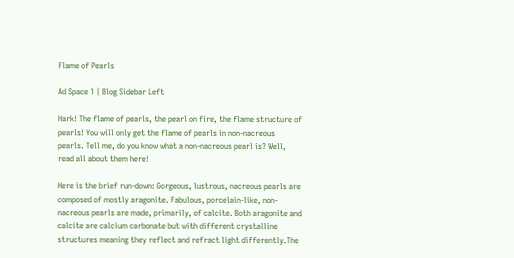Flame of Pearls

Ad Space 1 | Blog Sidebar Left

Hark! The flame of pearls, the pearl on fire, the flame structure of pearls! You will only get the flame of pearls in non-nacreous pearls. Tell me, do you know what a non-nacreous pearl is? Well, read all about them here!

Here is the brief run-down: Gorgeous, lustrous, nacreous pearls are composed of mostly aragonite. Fabulous, porcelain-like, non-nacreous pearls are made, primarily, of calcite. Both aragonite and calcite are calcium carbonate but with different crystalline structures meaning they reflect and refract light differently.The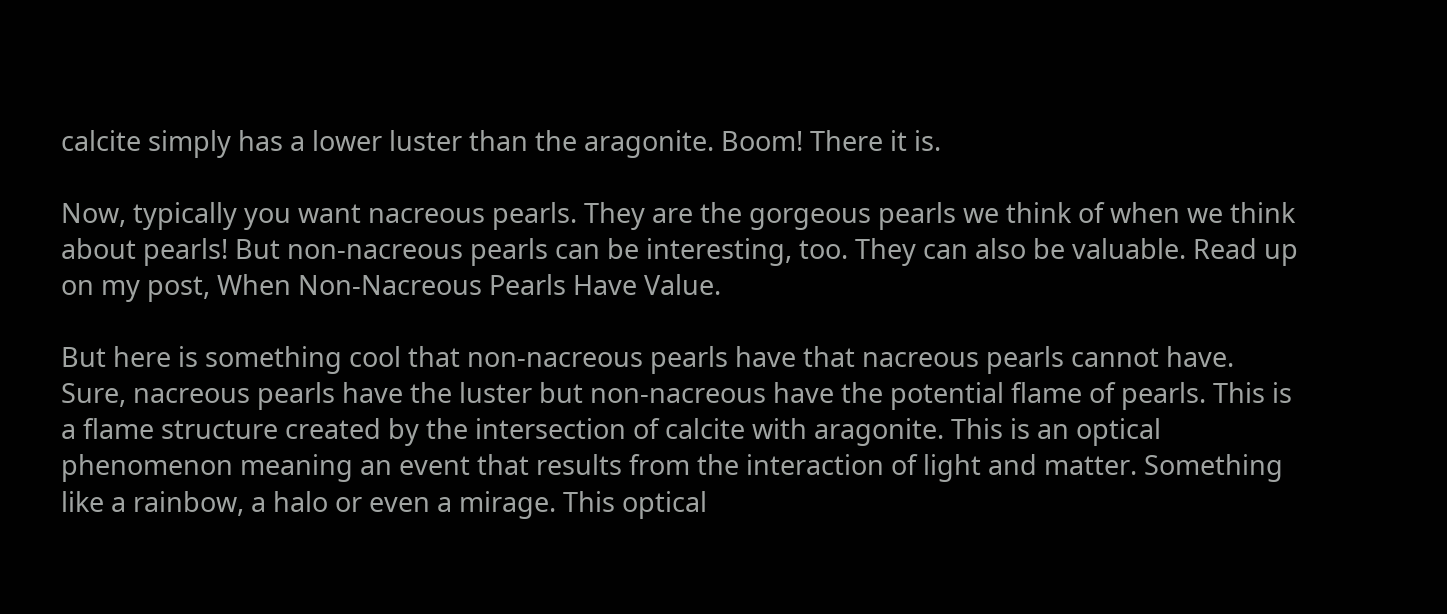calcite simply has a lower luster than the aragonite. Boom! There it is.

Now, typically you want nacreous pearls. They are the gorgeous pearls we think of when we think about pearls! But non-nacreous pearls can be interesting, too. They can also be valuable. Read up on my post, When Non-Nacreous Pearls Have Value.

But here is something cool that non-nacreous pearls have that nacreous pearls cannot have. Sure, nacreous pearls have the luster but non-nacreous have the potential flame of pearls. This is a flame structure created by the intersection of calcite with aragonite. This is an optical phenomenon meaning an event that results from the interaction of light and matter. Something like a rainbow, a halo or even a mirage. This optical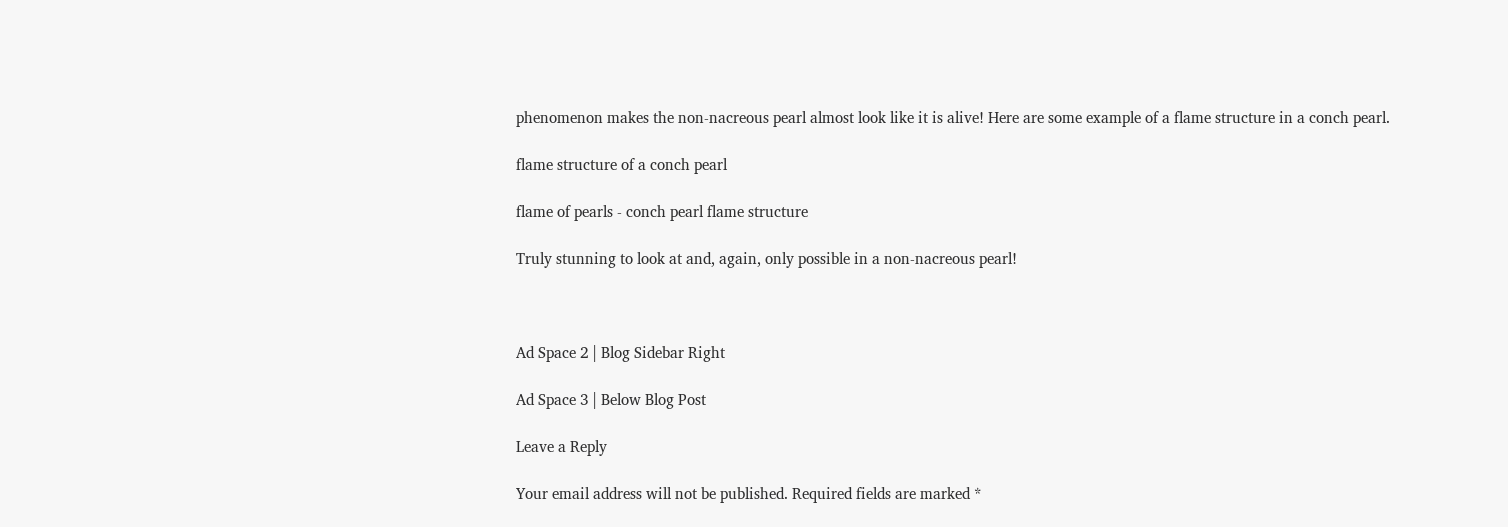phenomenon makes the non-nacreous pearl almost look like it is alive! Here are some example of a flame structure in a conch pearl.

flame structure of a conch pearl

flame of pearls - conch pearl flame structure

Truly stunning to look at and, again, only possible in a non-nacreous pearl!



Ad Space 2 | Blog Sidebar Right

Ad Space 3 | Below Blog Post

Leave a Reply

Your email address will not be published. Required fields are marked *